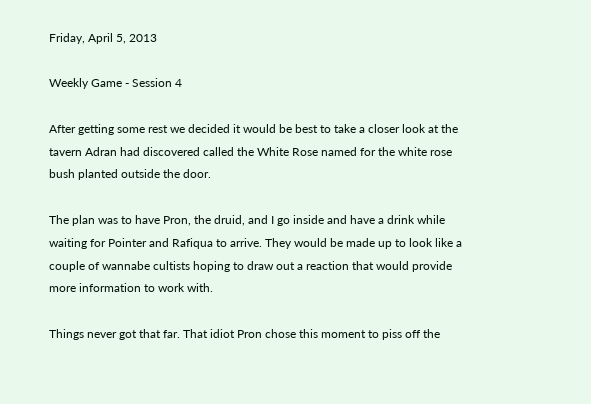Friday, April 5, 2013

Weekly Game - Session 4

After getting some rest we decided it would be best to take a closer look at the tavern Adran had discovered called the White Rose named for the white rose bush planted outside the door.

The plan was to have Pron, the druid, and I go inside and have a drink while waiting for Pointer and Rafiqua to arrive. They would be made up to look like a couple of wannabe cultists hoping to draw out a reaction that would provide more information to work with.

Things never got that far. That idiot Pron chose this moment to piss off the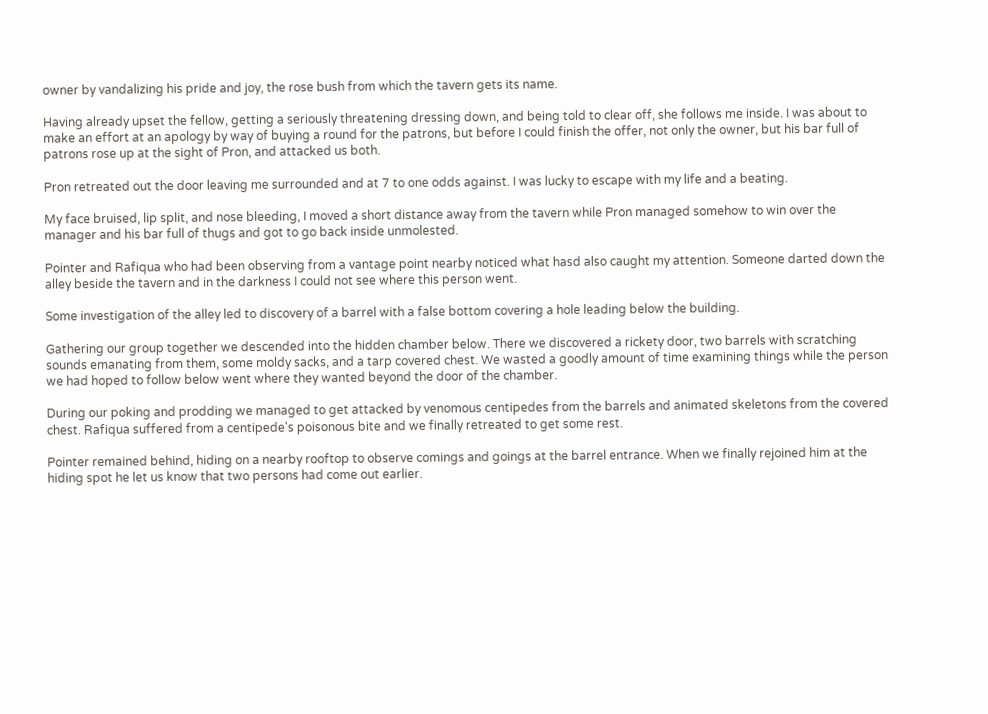owner by vandalizing his pride and joy, the rose bush from which the tavern gets its name.

Having already upset the fellow, getting a seriously threatening dressing down, and being told to clear off, she follows me inside. I was about to make an effort at an apology by way of buying a round for the patrons, but before I could finish the offer, not only the owner, but his bar full of patrons rose up at the sight of Pron, and attacked us both.

Pron retreated out the door leaving me surrounded and at 7 to one odds against. I was lucky to escape with my life and a beating.

My face bruised, lip split, and nose bleeding, I moved a short distance away from the tavern while Pron managed somehow to win over the manager and his bar full of thugs and got to go back inside unmolested.

Pointer and Rafiqua who had been observing from a vantage point nearby noticed what hasd also caught my attention. Someone darted down the alley beside the tavern and in the darkness I could not see where this person went.

Some investigation of the alley led to discovery of a barrel with a false bottom covering a hole leading below the building.

Gathering our group together we descended into the hidden chamber below. There we discovered a rickety door, two barrels with scratching sounds emanating from them, some moldy sacks, and a tarp covered chest. We wasted a goodly amount of time examining things while the person we had hoped to follow below went where they wanted beyond the door of the chamber.

During our poking and prodding we managed to get attacked by venomous centipedes from the barrels and animated skeletons from the covered chest. Rafiqua suffered from a centipede's poisonous bite and we finally retreated to get some rest.

Pointer remained behind, hiding on a nearby rooftop to observe comings and goings at the barrel entrance. When we finally rejoined him at the hiding spot he let us know that two persons had come out earlier.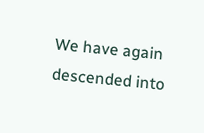We have again descended into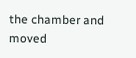the chamber and moved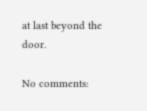at last beyond the door.

No comments: